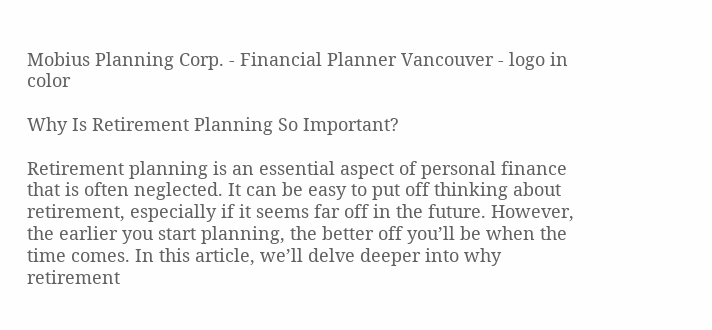Mobius Planning Corp. - Financial Planner Vancouver - logo in color

Why Is Retirement Planning So Important?

Retirement planning is an essential aspect of personal finance that is often neglected. It can be easy to put off thinking about retirement, especially if it seems far off in the future. However, the earlier you start planning, the better off you’ll be when the time comes. In this article, we’ll delve deeper into why retirement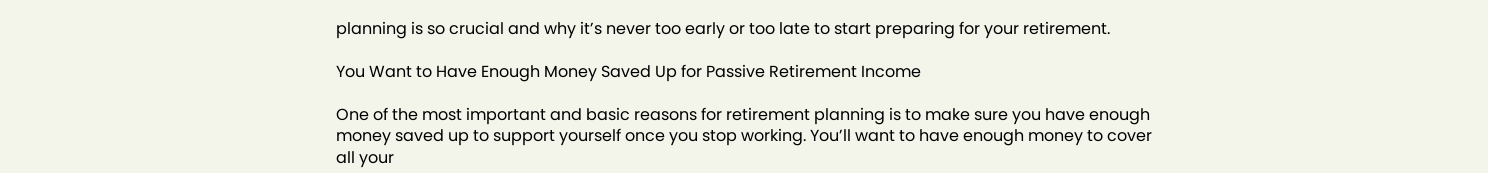planning is so crucial and why it’s never too early or too late to start preparing for your retirement.

You Want to Have Enough Money Saved Up for Passive Retirement Income

One of the most important and basic reasons for retirement planning is to make sure you have enough money saved up to support yourself once you stop working. You’ll want to have enough money to cover all your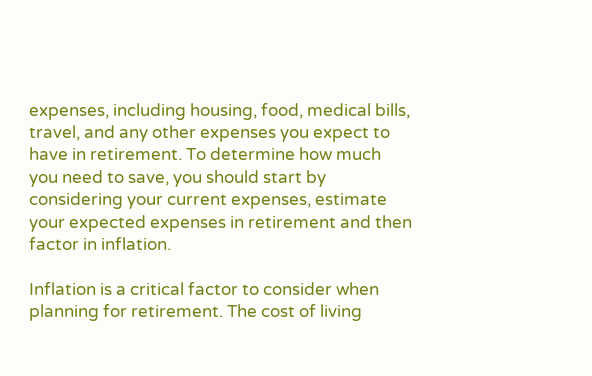expenses, including housing, food, medical bills, travel, and any other expenses you expect to have in retirement. To determine how much you need to save, you should start by considering your current expenses, estimate your expected expenses in retirement and then factor in inflation.

Inflation is a critical factor to consider when planning for retirement. The cost of living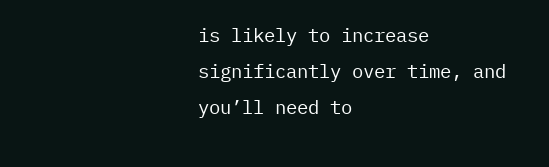is likely to increase significantly over time, and you’ll need to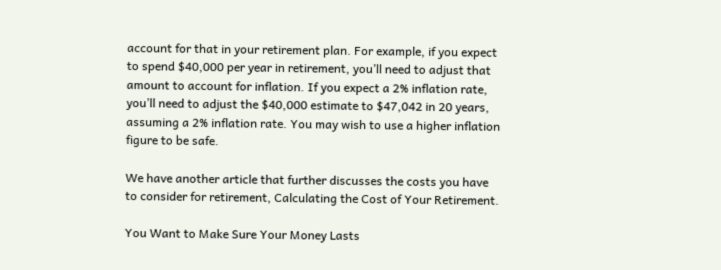account for that in your retirement plan. For example, if you expect to spend $40,000 per year in retirement, you’ll need to adjust that amount to account for inflation. If you expect a 2% inflation rate, you’ll need to adjust the $40,000 estimate to $47,042 in 20 years, assuming a 2% inflation rate. You may wish to use a higher inflation figure to be safe.

We have another article that further discusses the costs you have to consider for retirement, Calculating the Cost of Your Retirement.

You Want to Make Sure Your Money Lasts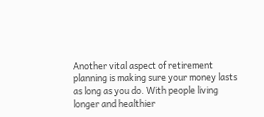Another vital aspect of retirement planning is making sure your money lasts as long as you do. With people living longer and healthier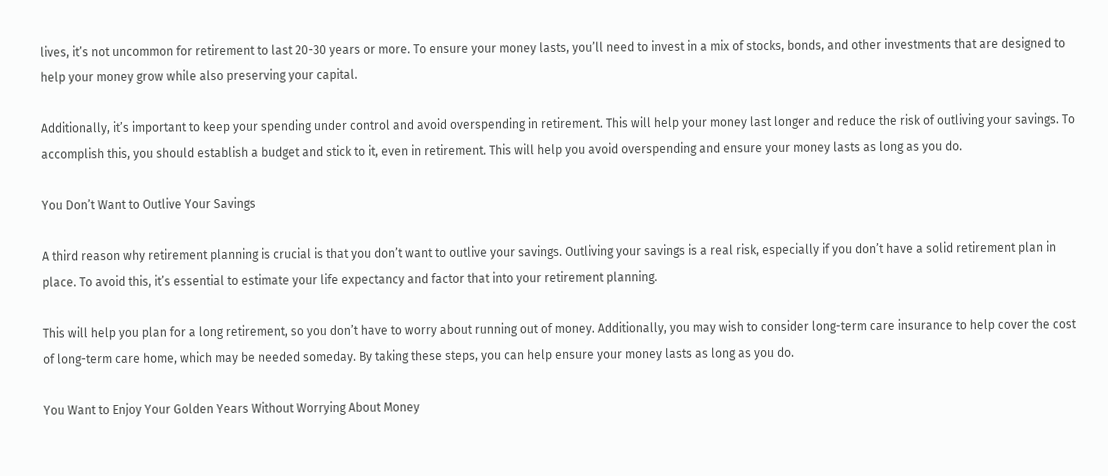lives, it’s not uncommon for retirement to last 20-30 years or more. To ensure your money lasts, you’ll need to invest in a mix of stocks, bonds, and other investments that are designed to help your money grow while also preserving your capital.

Additionally, it’s important to keep your spending under control and avoid overspending in retirement. This will help your money last longer and reduce the risk of outliving your savings. To accomplish this, you should establish a budget and stick to it, even in retirement. This will help you avoid overspending and ensure your money lasts as long as you do.

You Don’t Want to Outlive Your Savings

A third reason why retirement planning is crucial is that you don’t want to outlive your savings. Outliving your savings is a real risk, especially if you don’t have a solid retirement plan in place. To avoid this, it’s essential to estimate your life expectancy and factor that into your retirement planning.

This will help you plan for a long retirement, so you don’t have to worry about running out of money. Additionally, you may wish to consider long-term care insurance to help cover the cost of long-term care home, which may be needed someday. By taking these steps, you can help ensure your money lasts as long as you do.

You Want to Enjoy Your Golden Years Without Worrying About Money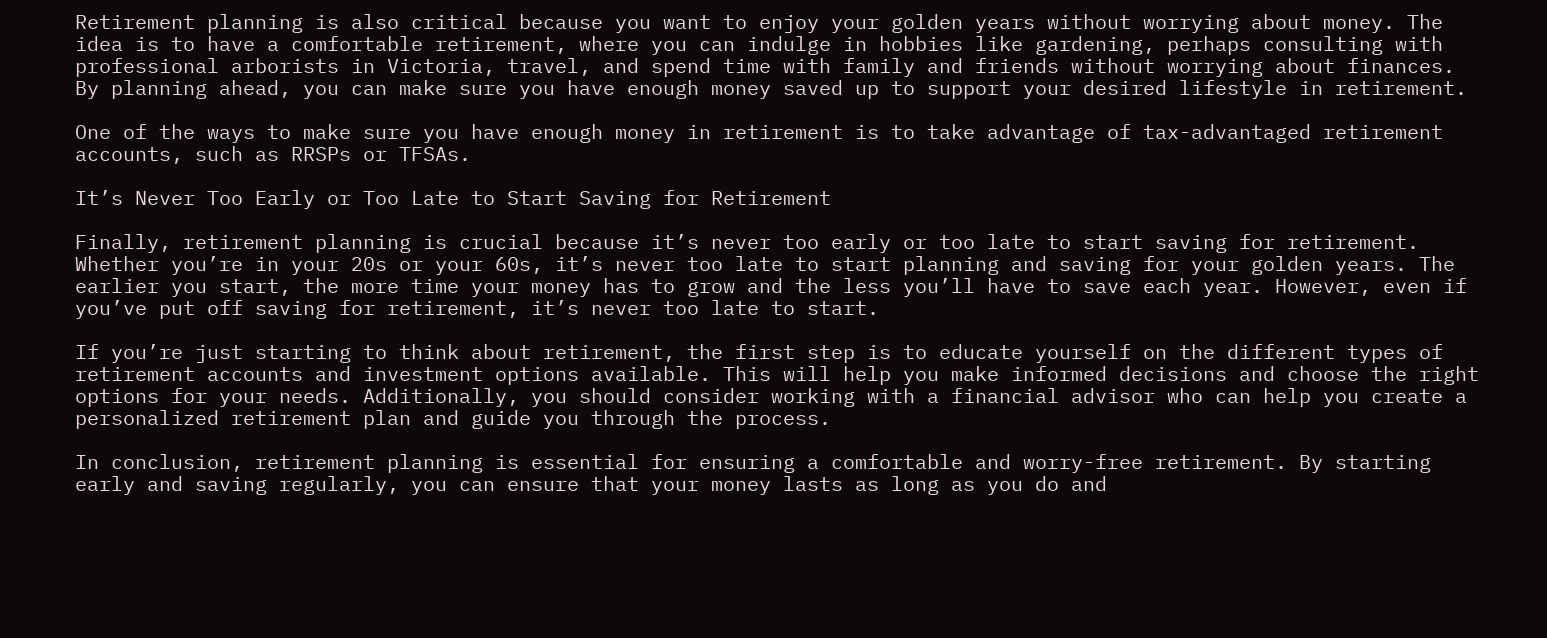Retirement planning is also critical because you want to enjoy your golden years without worrying about money. The idea is to have a comfortable retirement, where you can indulge in hobbies like gardening, perhaps consulting with professional arborists in Victoria, travel, and spend time with family and friends without worrying about finances. By planning ahead, you can make sure you have enough money saved up to support your desired lifestyle in retirement.

One of the ways to make sure you have enough money in retirement is to take advantage of tax-advantaged retirement accounts, such as RRSPs or TFSAs.

It’s Never Too Early or Too Late to Start Saving for Retirement

Finally, retirement planning is crucial because it’s never too early or too late to start saving for retirement. Whether you’re in your 20s or your 60s, it’s never too late to start planning and saving for your golden years. The earlier you start, the more time your money has to grow and the less you’ll have to save each year. However, even if you’ve put off saving for retirement, it’s never too late to start.

If you’re just starting to think about retirement, the first step is to educate yourself on the different types of retirement accounts and investment options available. This will help you make informed decisions and choose the right options for your needs. Additionally, you should consider working with a financial advisor who can help you create a personalized retirement plan and guide you through the process.

In conclusion, retirement planning is essential for ensuring a comfortable and worry-free retirement. By starting early and saving regularly, you can ensure that your money lasts as long as you do and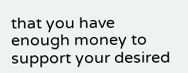that you have enough money to support your desired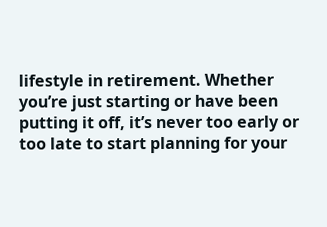lifestyle in retirement. Whether you’re just starting or have been putting it off, it’s never too early or too late to start planning for your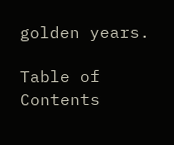golden years.

Table of Contents